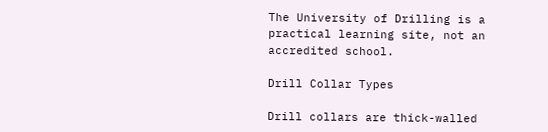The University of Drilling is a practical learning site, not an accredited school.

Drill Collar Types

Drill collars are thick-walled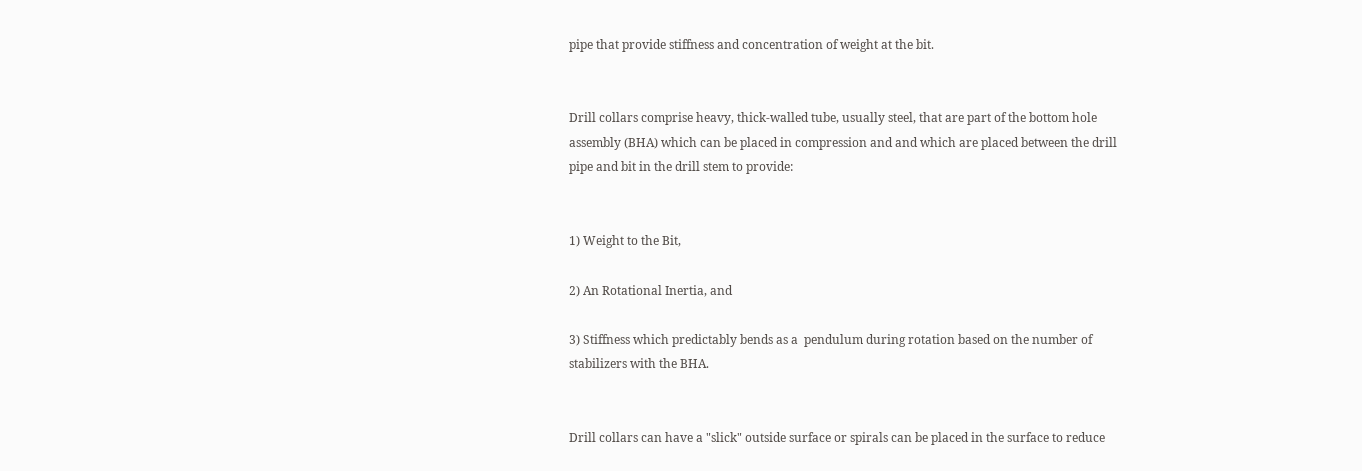pipe that provide stiffness and concentration of weight at the bit.


Drill collars comprise heavy, thick-walled tube, usually steel, that are part of the bottom hole assembly (BHA) which can be placed in compression and and which are placed between the drill pipe and bit in the drill stem to provide:


1) Weight to the Bit,

2) An Rotational Inertia, and

3) Stiffness which predictably bends as a  pendulum during rotation based on the number of stabilizers with the BHA.


Drill collars can have a "slick" outside surface or spirals can be placed in the surface to reduce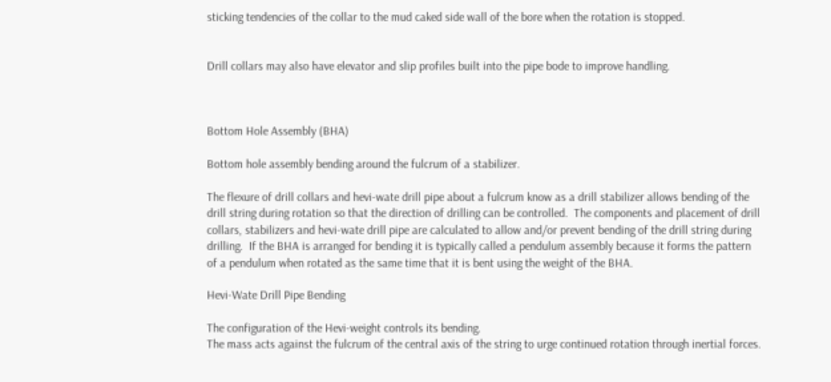sticking tendencies of the collar to the mud caked side wall of the bore when the rotation is stopped.


Drill collars may also have elevator and slip profiles built into the pipe bode to improve handling.



Bottom Hole Assembly (BHA)

Bottom hole assembly bending around the fulcrum of a stabilizer.

The flexure of drill collars and hevi-wate drill pipe about a fulcrum know as a drill stabilizer allows bending of the drill string during rotation so that the direction of drilling can be controlled.  The components and placement of drill collars, stabilizers and hevi-wate drill pipe are calculated to allow and/or prevent bending of the drill string during drilling.  If the BHA is arranged for bending it is typically called a pendulum assembly because it forms the pattern of a pendulum when rotated as the same time that it is bent using the weight of the BHA.

Hevi-Wate Drill Pipe Bending

The configuration of the Hevi-weight controls its bending.
The mass acts against the fulcrum of the central axis of the string to urge continued rotation through inertial forces.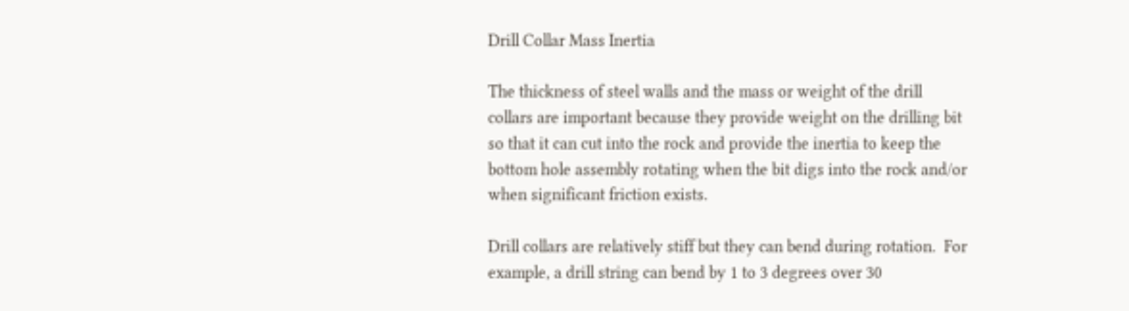Drill Collar Mass Inertia

The thickness of steel walls and the mass or weight of the drill collars are important because they provide weight on the drilling bit so that it can cut into the rock and provide the inertia to keep the bottom hole assembly rotating when the bit digs into the rock and/or when significant friction exists.

Drill collars are relatively stiff but they can bend during rotation.  For example, a drill string can bend by 1 to 3 degrees over 30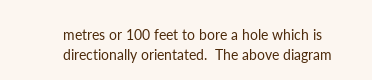metres or 100 feet to bore a hole which is directionally orientated.  The above diagram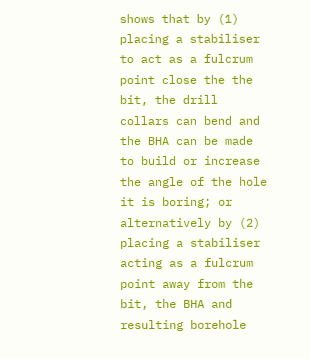shows that by (1) placing a stabiliser to act as a fulcrum point close the the bit, the drill collars can bend and the BHA can be made to build or increase the angle of the hole it is boring; or alternatively by (2) placing a stabiliser acting as a fulcrum point away from the bit, the BHA and resulting borehole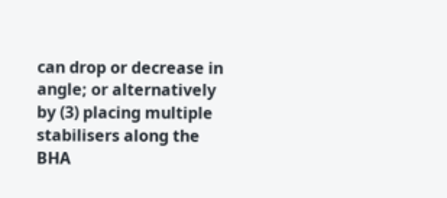can drop or decrease in angle; or alternatively by (3) placing multiple stabilisers along the BHA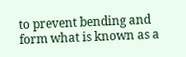to prevent bending and form what is known as a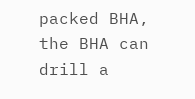packed BHA, the BHA can drill a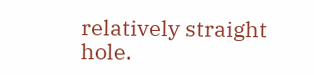relatively straight hole.